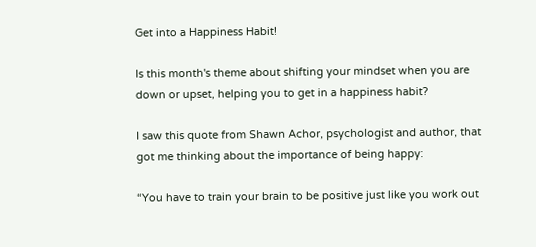Get into a Happiness Habit!

Is this month's theme about shifting your mindset when you are down or upset, helping you to get in a happiness habit?

I saw this quote from Shawn Achor, psychologist and author, that got me thinking about the importance of being happy:

“You have to train your brain to be positive just like you work out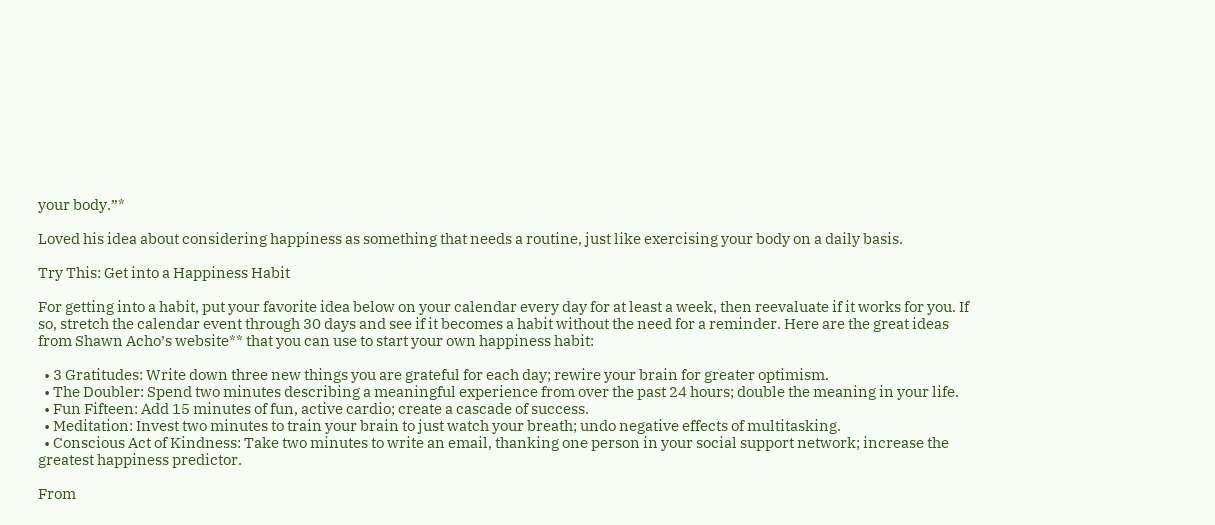your body.”*

Loved his idea about considering happiness as something that needs a routine, just like exercising your body on a daily basis.

Try This: Get into a Happiness Habit

For getting into a habit, put your favorite idea below on your calendar every day for at least a week, then reevaluate if it works for you. If so, stretch the calendar event through 30 days and see if it becomes a habit without the need for a reminder. Here are the great ideas from Shawn Acho’s website** that you can use to start your own happiness habit:

  • 3 Gratitudes: Write down three new things you are grateful for each day; rewire your brain for greater optimism.
  • The Doubler: Spend two minutes describing a meaningful experience from over the past 24 hours; double the meaning in your life.
  • Fun Fifteen: Add 15 minutes of fun, active cardio; create a cascade of success.
  • Meditation: Invest two minutes to train your brain to just watch your breath; undo negative effects of multitasking.
  • Conscious Act of Kindness: Take two minutes to write an email, thanking one person in your social support network; increase the greatest happiness predictor.

From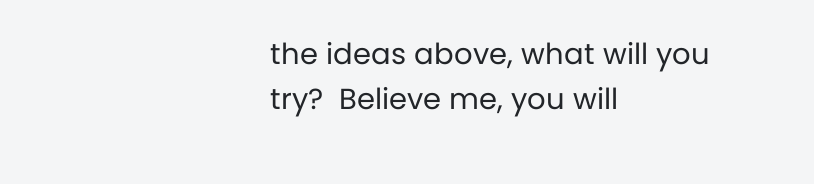the ideas above, what will you try?  Believe me, you will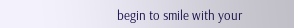begin to smile with your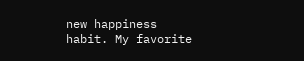new happiness habit. My favorite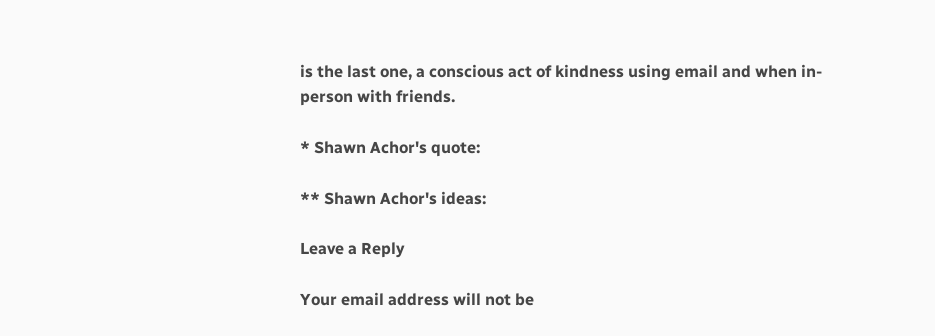is the last one, a conscious act of kindness using email and when in-person with friends.

* Shawn Achor's quote:

** Shawn Achor's ideas:

Leave a Reply

Your email address will not be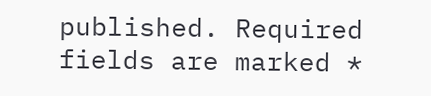published. Required fields are marked *